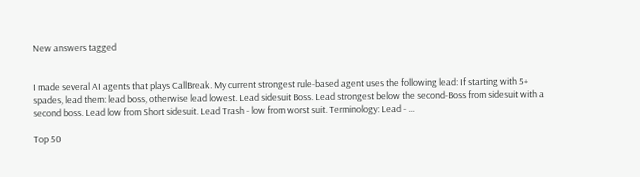New answers tagged


I made several AI agents that plays CallBreak. My current strongest rule-based agent uses the following lead: If starting with 5+ spades, lead them: lead boss, otherwise lead lowest. Lead sidesuit Boss. Lead strongest below the second-Boss from sidesuit with a second boss. Lead low from Short sidesuit. Lead Trash - low from worst suit. Terminology: Lead - ...

Top 50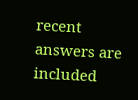recent answers are included